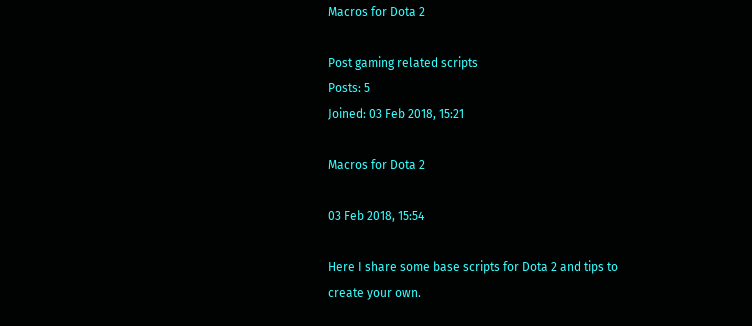Macros for Dota 2

Post gaming related scripts
Posts: 5
Joined: 03 Feb 2018, 15:21

Macros for Dota 2

03 Feb 2018, 15:54

Here I share some base scripts for Dota 2 and tips to create your own.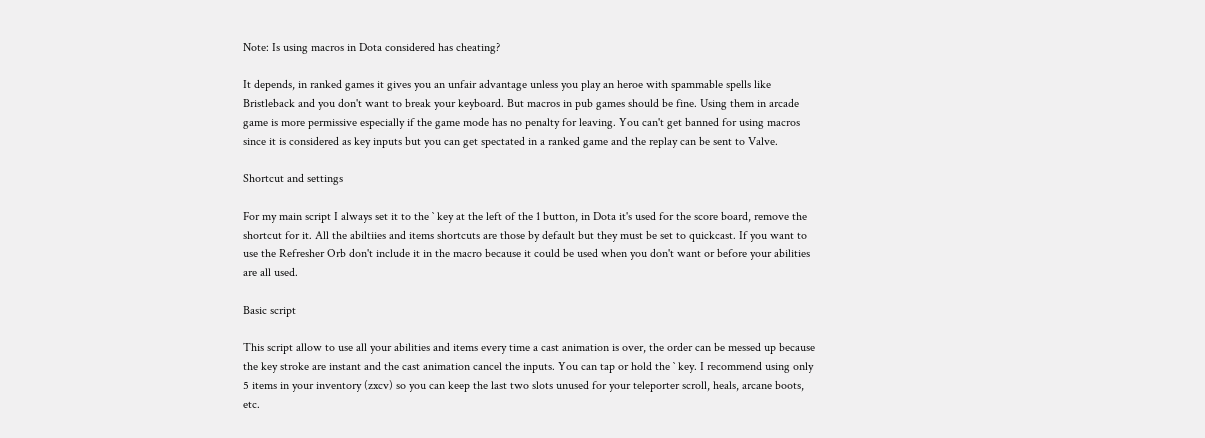Note: Is using macros in Dota considered has cheating?

It depends, in ranked games it gives you an unfair advantage unless you play an heroe with spammable spells like Bristleback and you don't want to break your keyboard. But macros in pub games should be fine. Using them in arcade game is more permissive especially if the game mode has no penalty for leaving. You can't get banned for using macros since it is considered as key inputs but you can get spectated in a ranked game and the replay can be sent to Valve.

Shortcut and settings

For my main script I always set it to the ` key at the left of the 1 button, in Dota it's used for the score board, remove the shortcut for it. All the abiltiies and items shortcuts are those by default but they must be set to quickcast. If you want to use the Refresher Orb don't include it in the macro because it could be used when you don't want or before your abilities are all used.

Basic script

This script allow to use all your abilities and items every time a cast animation is over, the order can be messed up because the key stroke are instant and the cast animation cancel the inputs. You can tap or hold the ` key. I recommend using only 5 items in your inventory (zxcv) so you can keep the last two slots unused for your teleporter scroll, heals, arcane boots, etc.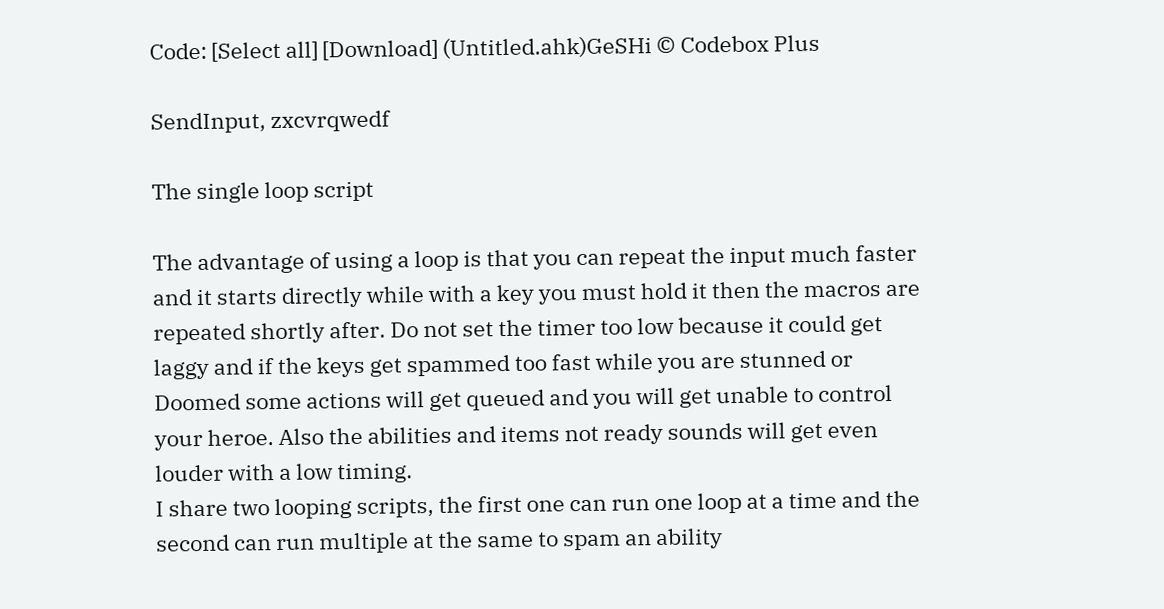Code: [Select all] [Download] (Untitled.ahk)GeSHi © Codebox Plus

SendInput, zxcvrqwedf

The single loop script

The advantage of using a loop is that you can repeat the input much faster and it starts directly while with a key you must hold it then the macros are repeated shortly after. Do not set the timer too low because it could get laggy and if the keys get spammed too fast while you are stunned or Doomed some actions will get queued and you will get unable to control your heroe. Also the abilities and items not ready sounds will get even louder with a low timing.
I share two looping scripts, the first one can run one loop at a time and the second can run multiple at the same to spam an ability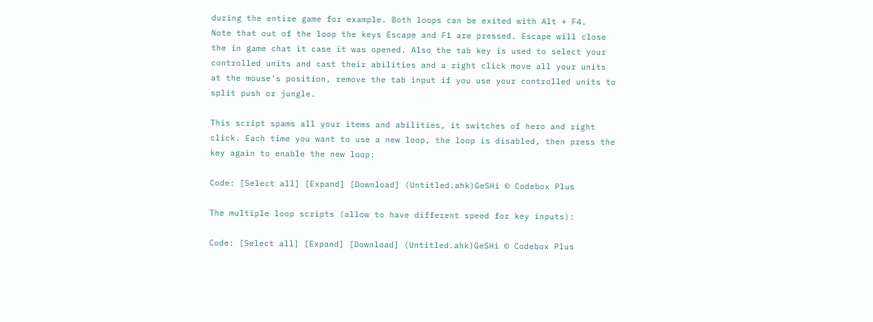during the entire game for example. Both loops can be exited with Alt + F4.
Note that out of the loop the keys Escape and F1 are pressed. Escape will close the in game chat it case it was opened. Also the tab key is used to select your controlled units and cast their abilities and a right click move all your units at the mouse's position, remove the tab input if you use your controlled units to split push or jungle.

This script spams all your items and abilities, it switches of hero and right click. Each time you want to use a new loop, the loop is disabled, then press the key again to enable the new loop:

Code: [Select all] [Expand] [Download] (Untitled.ahk)GeSHi © Codebox Plus

The multiple loop scripts (allow to have different speed for key inputs):

Code: [Select all] [Expand] [Download] (Untitled.ahk)GeSHi © Codebox Plus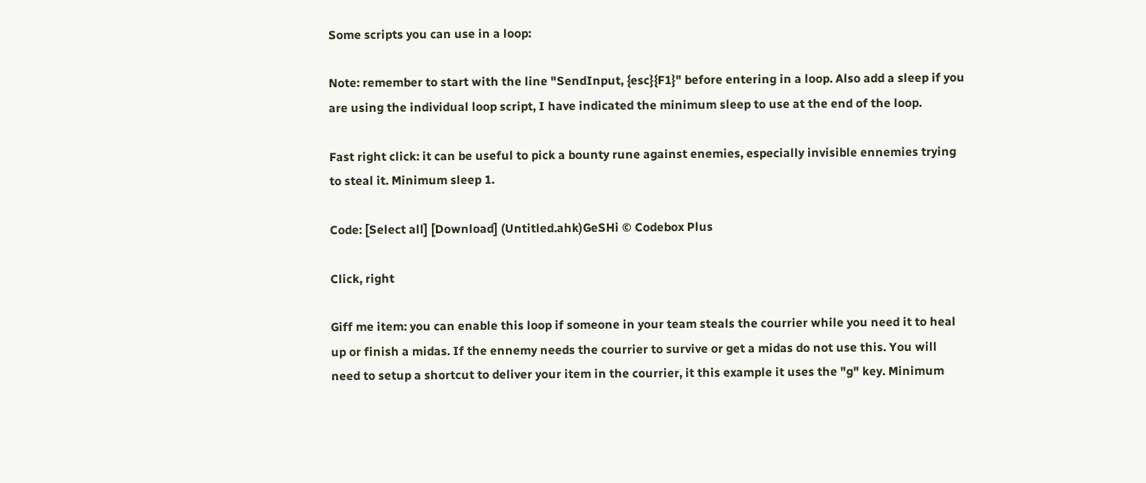Some scripts you can use in a loop:

Note: remember to start with the line "SendInput, {esc}{F1}" before entering in a loop. Also add a sleep if you are using the individual loop script, I have indicated the minimum sleep to use at the end of the loop.

Fast right click: it can be useful to pick a bounty rune against enemies, especially invisible ennemies trying to steal it. Minimum sleep 1.

Code: [Select all] [Download] (Untitled.ahk)GeSHi © Codebox Plus

Click, right

Giff me item: you can enable this loop if someone in your team steals the courrier while you need it to heal up or finish a midas. If the ennemy needs the courrier to survive or get a midas do not use this. You will need to setup a shortcut to deliver your item in the courrier, it this example it uses the "g" key. Minimum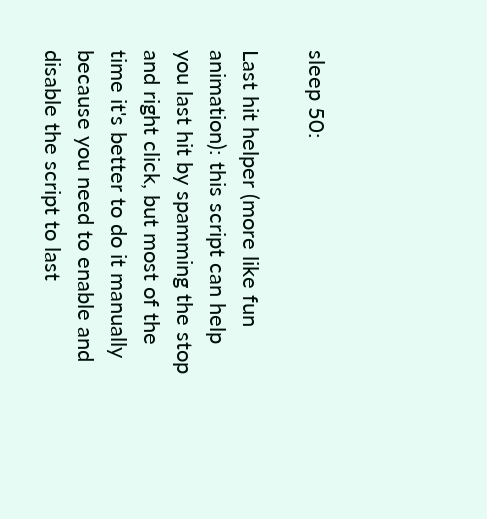sleep 50:

Last hit helper (more like fun animation): this script can help you last hit by spamming the stop and right click, but most of the time it's better to do it manually because you need to enable and disable the script to last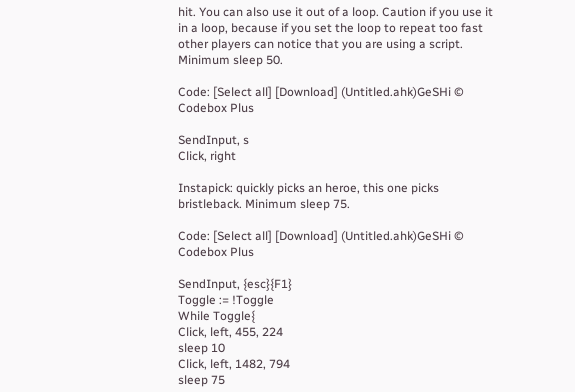hit. You can also use it out of a loop. Caution if you use it in a loop, because if you set the loop to repeat too fast other players can notice that you are using a script. Minimum sleep 50.

Code: [Select all] [Download] (Untitled.ahk)GeSHi © Codebox Plus

SendInput, s
Click, right

Instapick: quickly picks an heroe, this one picks bristleback. Minimum sleep 75.

Code: [Select all] [Download] (Untitled.ahk)GeSHi © Codebox Plus

SendInput, {esc}{F1}
Toggle := !Toggle
While Toggle{
Click, left, 455, 224
sleep 10
Click, left, 1482, 794
sleep 75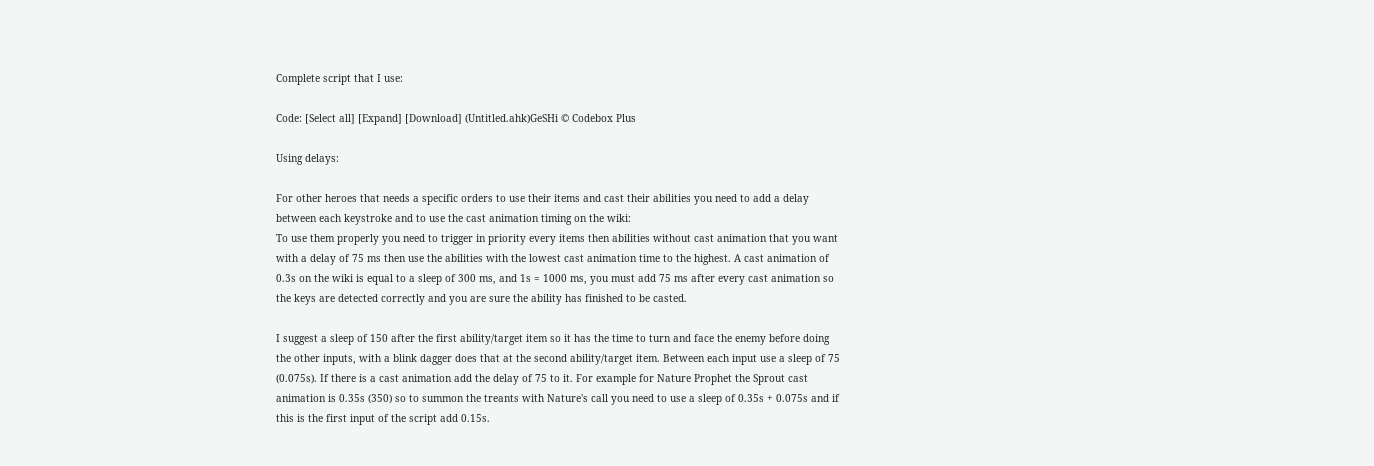Complete script that I use:

Code: [Select all] [Expand] [Download] (Untitled.ahk)GeSHi © Codebox Plus

Using delays:

For other heroes that needs a specific orders to use their items and cast their abilities you need to add a delay between each keystroke and to use the cast animation timing on the wiki:
To use them properly you need to trigger in priority every items then abilities without cast animation that you want with a delay of 75 ms then use the abilities with the lowest cast animation time to the highest. A cast animation of 0.3s on the wiki is equal to a sleep of 300 ms, and 1s = 1000 ms, you must add 75 ms after every cast animation so the keys are detected correctly and you are sure the ability has finished to be casted.

I suggest a sleep of 150 after the first ability/target item so it has the time to turn and face the enemy before doing the other inputs, with a blink dagger does that at the second ability/target item. Between each input use a sleep of 75 (0.075s). If there is a cast animation add the delay of 75 to it. For example for Nature Prophet the Sprout cast animation is 0.35s (350) so to summon the treants with Nature's call you need to use a sleep of 0.35s + 0.075s and if this is the first input of the script add 0.15s.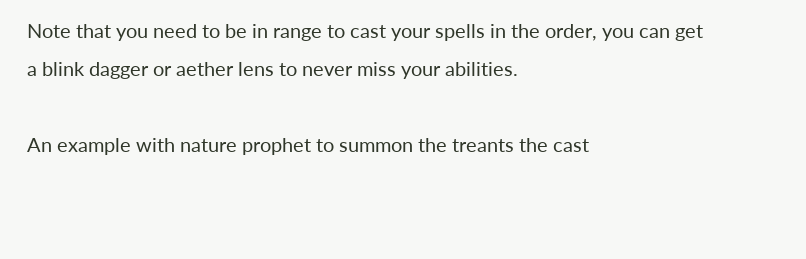Note that you need to be in range to cast your spells in the order, you can get a blink dagger or aether lens to never miss your abilities.

An example with nature prophet to summon the treants the cast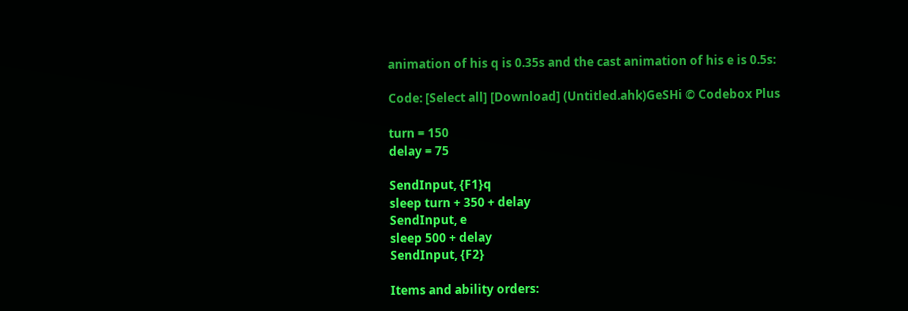animation of his q is 0.35s and the cast animation of his e is 0.5s:

Code: [Select all] [Download] (Untitled.ahk)GeSHi © Codebox Plus

turn = 150
delay = 75

SendInput, {F1}q
sleep turn + 350 + delay
SendInput, e
sleep 500 + delay
SendInput, {F2}

Items and ability orders: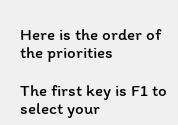Here is the order of the priorities

The first key is F1 to select your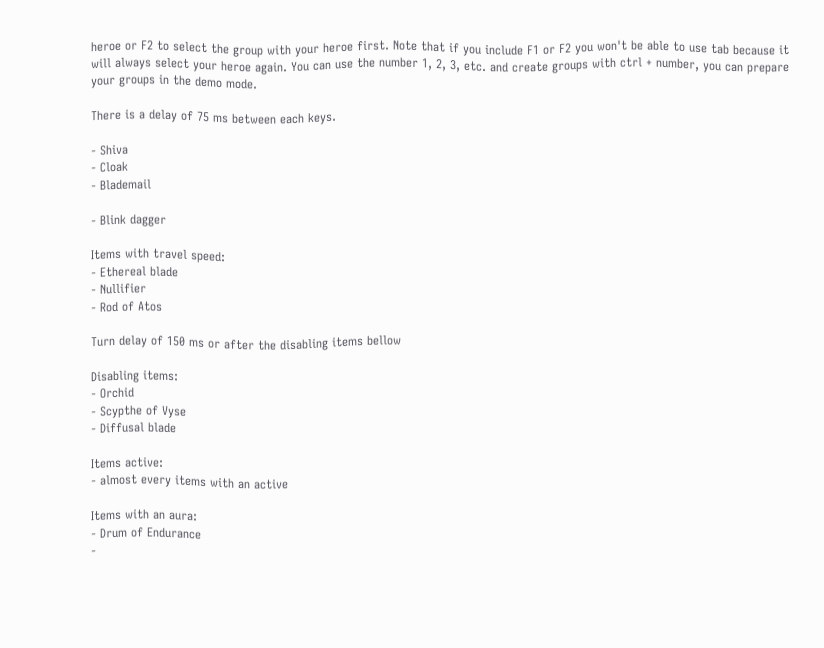heroe or F2 to select the group with your heroe first. Note that if you include F1 or F2 you won't be able to use tab because it will always select your heroe again. You can use the number 1, 2, 3, etc. and create groups with ctrl + number, you can prepare your groups in the demo mode.

There is a delay of 75 ms between each keys.

- Shiva
- Cloak
- Blademail

- Blink dagger

Items with travel speed:
- Ethereal blade
- Nullifier
- Rod of Atos

Turn delay of 150 ms or after the disabling items bellow

Disabling items:
- Orchid
- Scypthe of Vyse
- Diffusal blade

Items active:
- almost every items with an active

Items with an aura:
- Drum of Endurance
-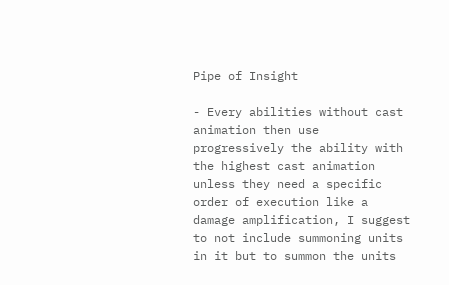Pipe of Insight

- Every abilities without cast animation then use progressively the ability with the highest cast animation unless they need a specific order of execution like a damage amplification, I suggest to not include summoning units in it but to summon the units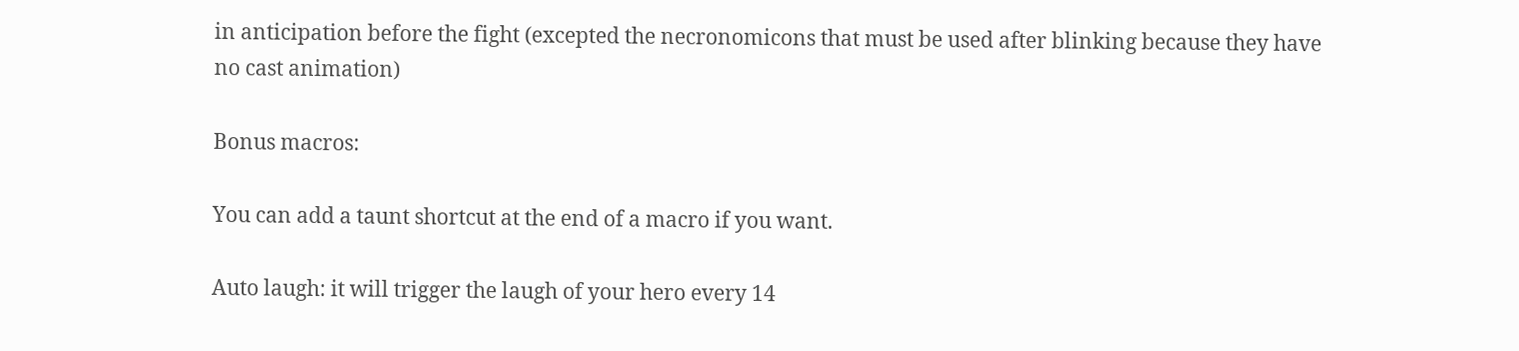in anticipation before the fight (excepted the necronomicons that must be used after blinking because they have no cast animation)

Bonus macros:

You can add a taunt shortcut at the end of a macro if you want.

Auto laugh: it will trigger the laugh of your hero every 14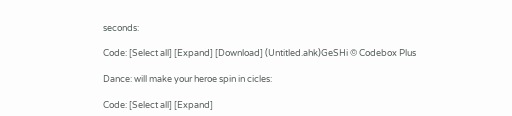seconds:

Code: [Select all] [Expand] [Download] (Untitled.ahk)GeSHi © Codebox Plus

Dance: will make your heroe spin in cicles:

Code: [Select all] [Expand]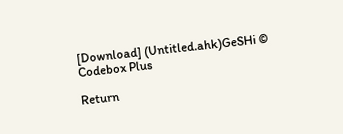[Download] (Untitled.ahk)GeSHi © Codebox Plus

Return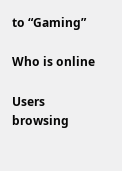to “Gaming”

Who is online

Users browsing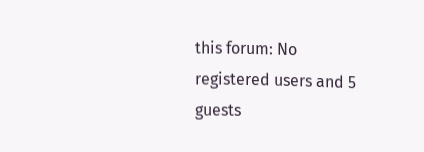this forum: No registered users and 5 guests